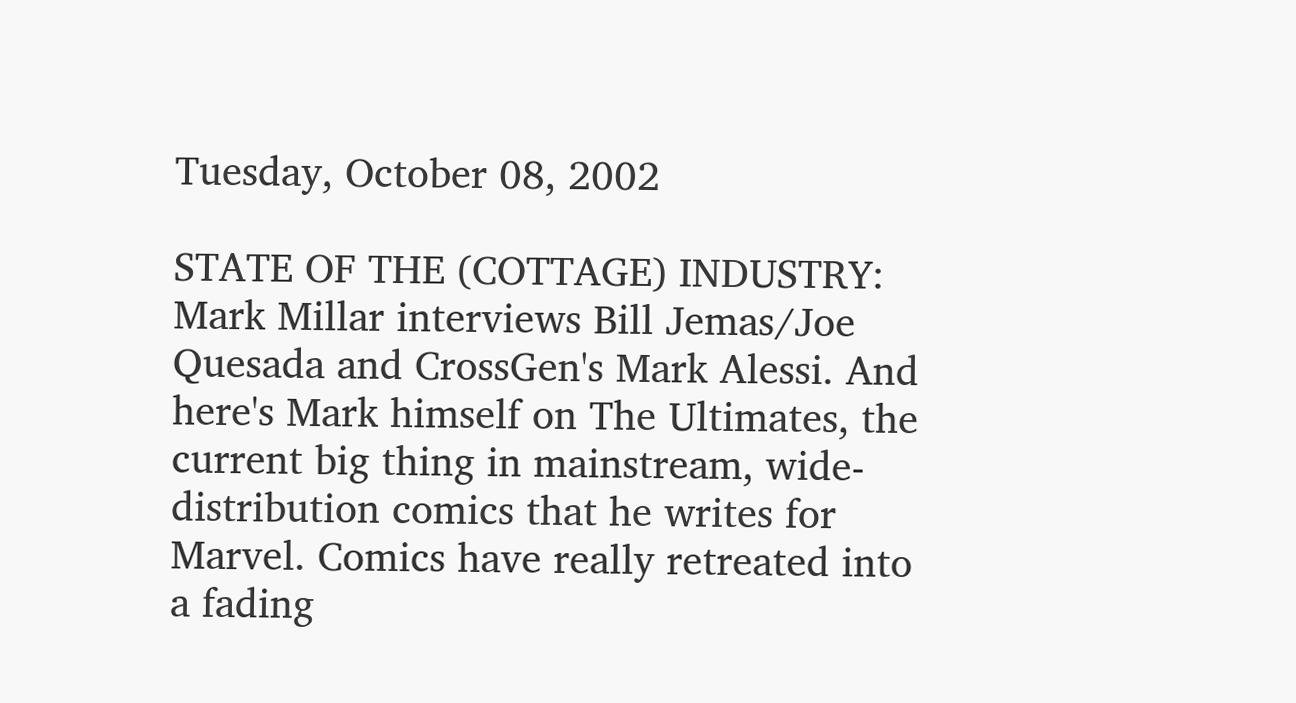Tuesday, October 08, 2002

STATE OF THE (COTTAGE) INDUSTRY: Mark Millar interviews Bill Jemas/Joe Quesada and CrossGen's Mark Alessi. And here's Mark himself on The Ultimates, the current big thing in mainstream, wide-distribution comics that he writes for Marvel. Comics have really retreated into a fading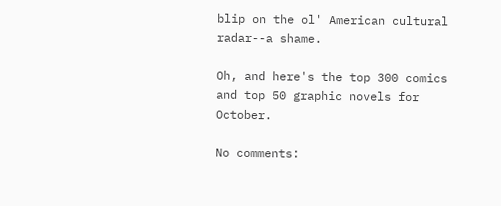blip on the ol' American cultural radar--a shame.

Oh, and here's the top 300 comics and top 50 graphic novels for October.

No comments: